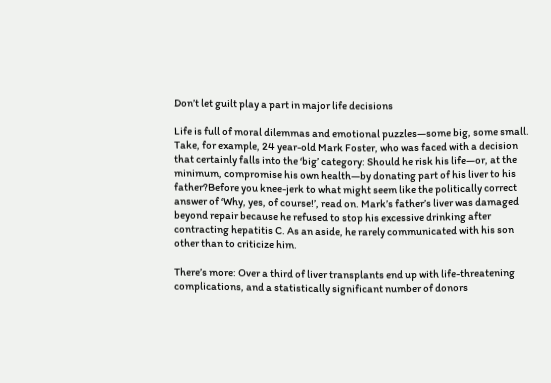Don’t let guilt play a part in major life decisions

Life is full of moral dilemmas and emotional puzzles—some big, some small. Take, for example, 24 year-old Mark Foster, who was faced with a decision that certainly falls into the ‘big’ category: Should he risk his life—or, at the minimum, compromise his own health—by donating part of his liver to his father?Before you knee-jerk to what might seem like the politically correct answer of ‘Why, yes, of course!’, read on. Mark’s father’s liver was damaged beyond repair because he refused to stop his excessive drinking after contracting hepatitis C. As an aside, he rarely communicated with his son other than to criticize him.

There’s more: Over a third of liver transplants end up with life-threatening complications, and a statistically significant number of donors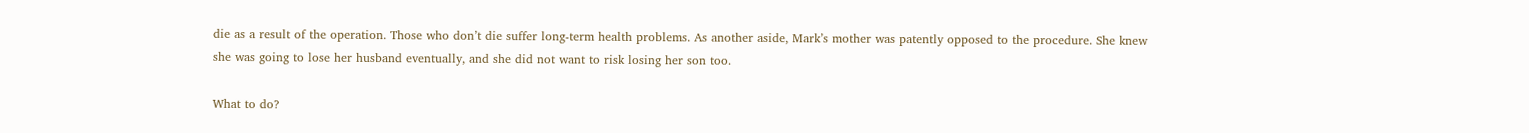die as a result of the operation. Those who don’t die suffer long-term health problems. As another aside, Mark’s mother was patently opposed to the procedure. She knew she was going to lose her husband eventually, and she did not want to risk losing her son too.

What to do?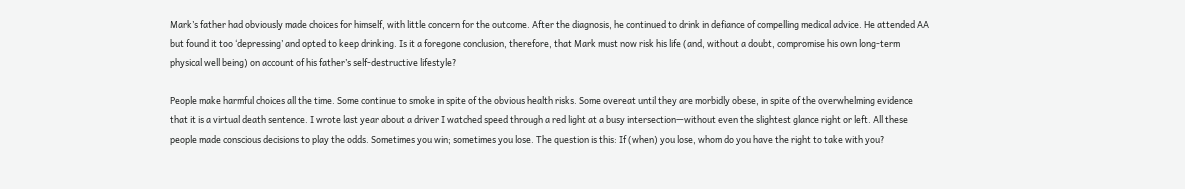Mark’s father had obviously made choices for himself, with little concern for the outcome. After the diagnosis, he continued to drink in defiance of compelling medical advice. He attended AA but found it too ‘depressing’ and opted to keep drinking. Is it a foregone conclusion, therefore, that Mark must now risk his life (and, without a doubt, compromise his own long-term physical well being) on account of his father’s self-destructive lifestyle?

People make harmful choices all the time. Some continue to smoke in spite of the obvious health risks. Some overeat until they are morbidly obese, in spite of the overwhelming evidence that it is a virtual death sentence. I wrote last year about a driver I watched speed through a red light at a busy intersection—without even the slightest glance right or left. All these people made conscious decisions to play the odds. Sometimes you win; sometimes you lose. The question is this: If (when) you lose, whom do you have the right to take with you?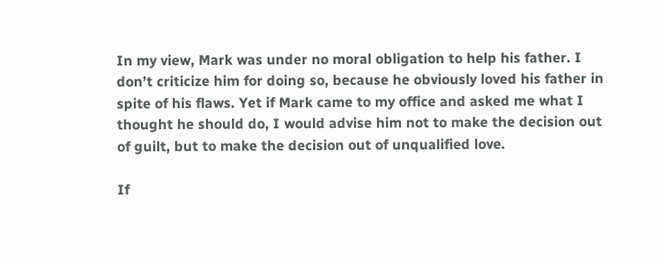In my view, Mark was under no moral obligation to help his father. I don’t criticize him for doing so, because he obviously loved his father in spite of his flaws. Yet if Mark came to my office and asked me what I thought he should do, I would advise him not to make the decision out of guilt, but to make the decision out of unqualified love.

If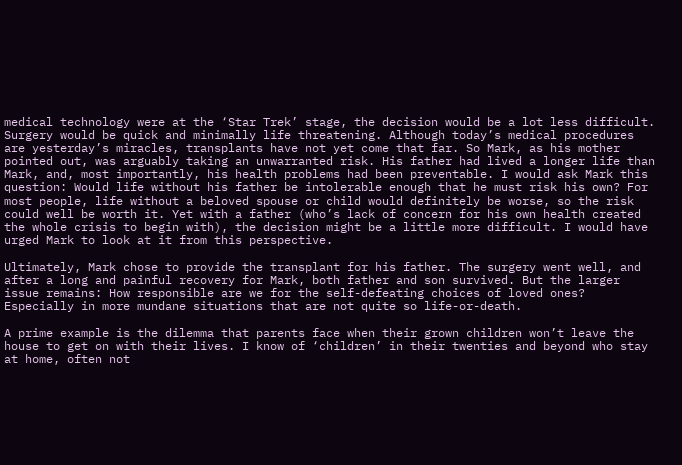medical technology were at the ‘Star Trek’ stage, the decision would be a lot less difficult. Surgery would be quick and minimally life threatening. Although today’s medical procedures are yesterday’s miracles, transplants have not yet come that far. So Mark, as his mother pointed out, was arguably taking an unwarranted risk. His father had lived a longer life than Mark, and, most importantly, his health problems had been preventable. I would ask Mark this question: Would life without his father be intolerable enough that he must risk his own? For most people, life without a beloved spouse or child would definitely be worse, so the risk could well be worth it. Yet with a father (who’s lack of concern for his own health created the whole crisis to begin with), the decision might be a little more difficult. I would have urged Mark to look at it from this perspective.

Ultimately, Mark chose to provide the transplant for his father. The surgery went well, and after a long and painful recovery for Mark, both father and son survived. But the larger issue remains: How responsible are we for the self-defeating choices of loved ones? Especially in more mundane situations that are not quite so life-or-death.

A prime example is the dilemma that parents face when their grown children won’t leave the house to get on with their lives. I know of ‘children’ in their twenties and beyond who stay at home, often not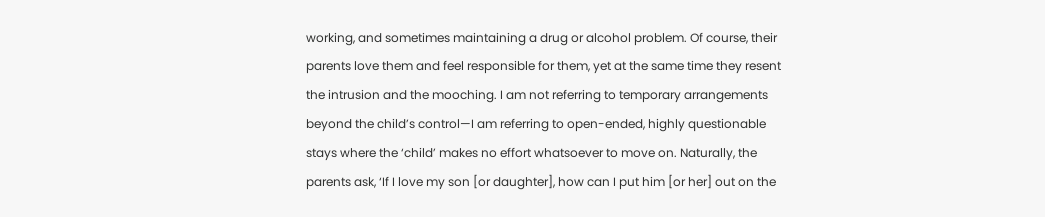working, and sometimes maintaining a drug or alcohol problem. Of course, their parents love them and feel responsible for them, yet at the same time they resent the intrusion and the mooching. I am not referring to temporary arrangements beyond the child’s control—I am referring to open-ended, highly questionable stays where the ‘child’ makes no effort whatsoever to move on. Naturally, the parents ask, ‘If I love my son [or daughter], how can I put him [or her] out on the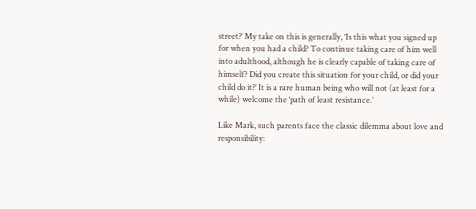street?’ My take on this is generally, ‘Is this what you signed up for when you had a child? To continue taking care of him well into adulthood, although he is clearly capable of taking care of himself? Did you create this situation for your child, or did your child do it?’ It is a rare human being who will not (at least for a while) welcome the ‘path of least resistance.’

Like Mark, such parents face the classic dilemma about love and responsibility: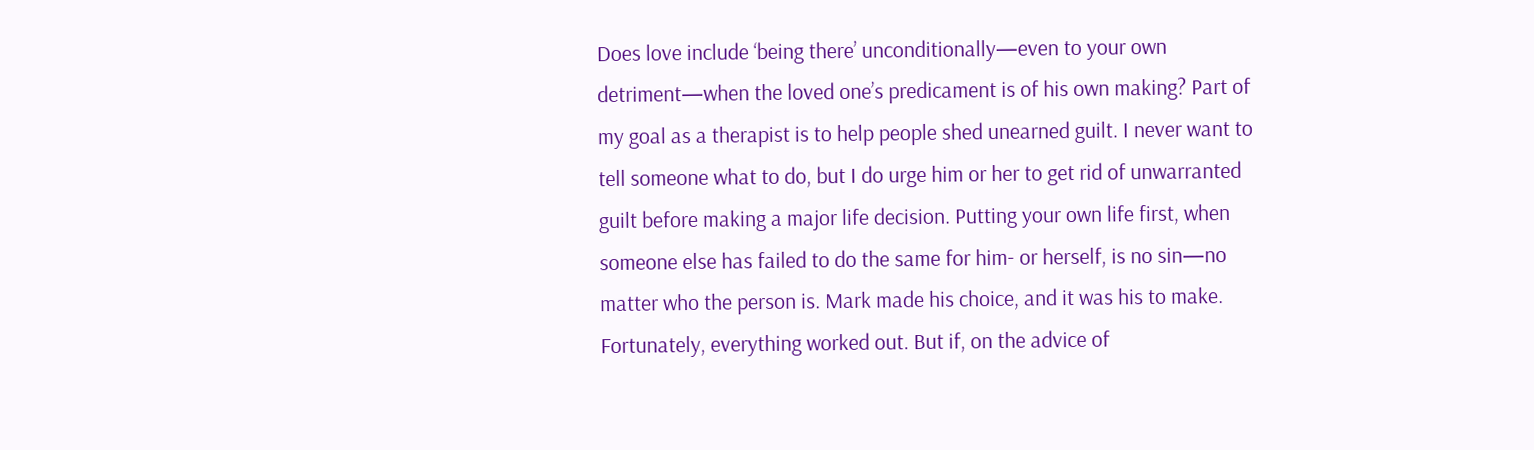Does love include ‘being there’ unconditionally—even to your own detriment—when the loved one’s predicament is of his own making? Part of my goal as a therapist is to help people shed unearned guilt. I never want to tell someone what to do, but I do urge him or her to get rid of unwarranted guilt before making a major life decision. Putting your own life first, when someone else has failed to do the same for him- or herself, is no sin—no matter who the person is. Mark made his choice, and it was his to make. Fortunately, everything worked out. But if, on the advice of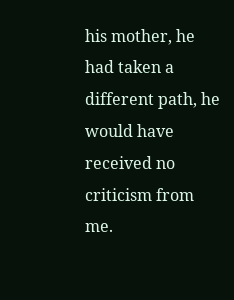his mother, he had taken a different path, he would have received no criticism from me.